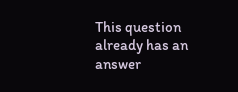This question already has an answer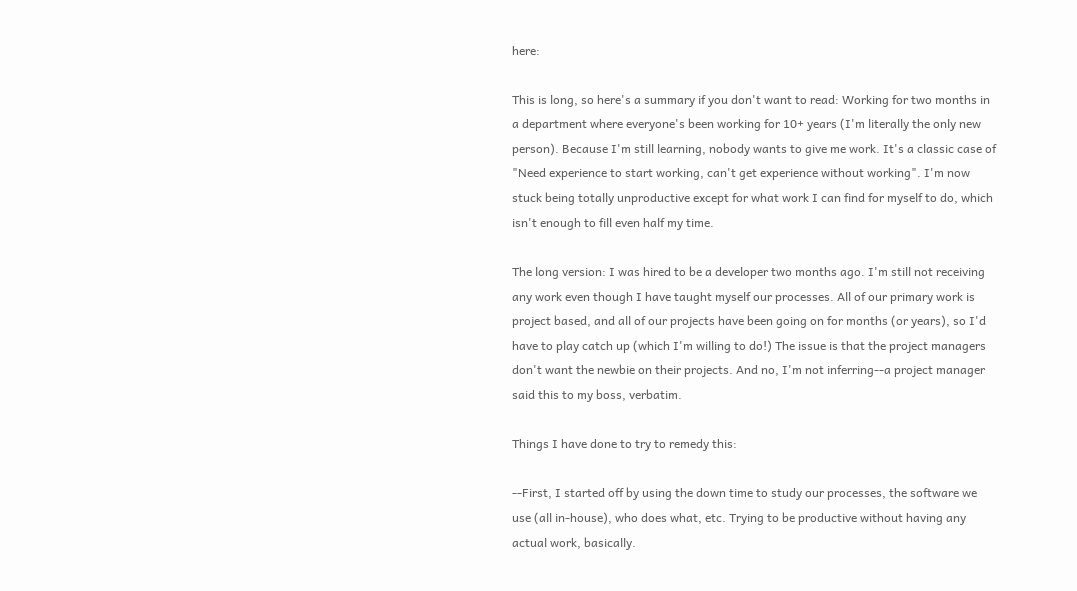here:

This is long, so here's a summary if you don't want to read: Working for two months in a department where everyone's been working for 10+ years (I'm literally the only new person). Because I'm still learning, nobody wants to give me work. It's a classic case of "Need experience to start working, can't get experience without working". I'm now stuck being totally unproductive except for what work I can find for myself to do, which isn't enough to fill even half my time.

The long version: I was hired to be a developer two months ago. I'm still not receiving any work even though I have taught myself our processes. All of our primary work is project based, and all of our projects have been going on for months (or years), so I'd have to play catch up (which I'm willing to do!) The issue is that the project managers don't want the newbie on their projects. And no, I'm not inferring--a project manager said this to my boss, verbatim.

Things I have done to try to remedy this:

--First, I started off by using the down time to study our processes, the software we use (all in-house), who does what, etc. Trying to be productive without having any actual work, basically.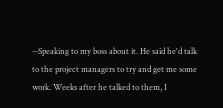--Speaking to my boss about it. He said he'd talk to the project managers to try and get me some work. Weeks after he talked to them, I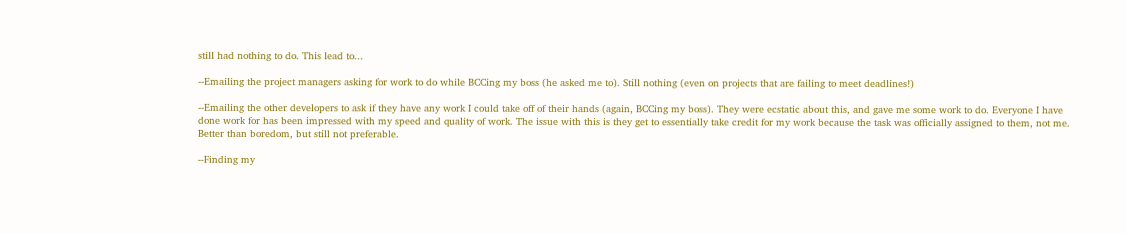still had nothing to do. This lead to...

--Emailing the project managers asking for work to do while BCCing my boss (he asked me to). Still nothing (even on projects that are failing to meet deadlines!)

--Emailing the other developers to ask if they have any work I could take off of their hands (again, BCCing my boss). They were ecstatic about this, and gave me some work to do. Everyone I have done work for has been impressed with my speed and quality of work. The issue with this is they get to essentially take credit for my work because the task was officially assigned to them, not me. Better than boredom, but still not preferable.

--Finding my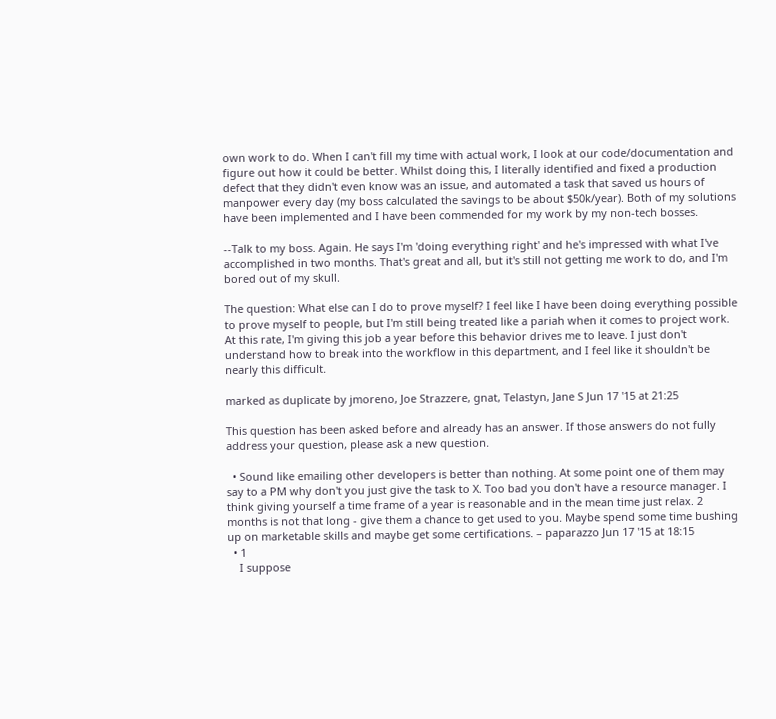own work to do. When I can't fill my time with actual work, I look at our code/documentation and figure out how it could be better. Whilst doing this, I literally identified and fixed a production defect that they didn't even know was an issue, and automated a task that saved us hours of manpower every day (my boss calculated the savings to be about $50k/year). Both of my solutions have been implemented and I have been commended for my work by my non-tech bosses.

--Talk to my boss. Again. He says I'm 'doing everything right' and he's impressed with what I've accomplished in two months. That's great and all, but it's still not getting me work to do, and I'm bored out of my skull.

The question: What else can I do to prove myself? I feel like I have been doing everything possible to prove myself to people, but I'm still being treated like a pariah when it comes to project work. At this rate, I'm giving this job a year before this behavior drives me to leave. I just don't understand how to break into the workflow in this department, and I feel like it shouldn't be nearly this difficult.

marked as duplicate by jmoreno, Joe Strazzere, gnat, Telastyn, Jane S Jun 17 '15 at 21:25

This question has been asked before and already has an answer. If those answers do not fully address your question, please ask a new question.

  • Sound like emailing other developers is better than nothing. At some point one of them may say to a PM why don't you just give the task to X. Too bad you don't have a resource manager. I think giving yourself a time frame of a year is reasonable and in the mean time just relax. 2 months is not that long - give them a chance to get used to you. Maybe spend some time bushing up on marketable skills and maybe get some certifications. – paparazzo Jun 17 '15 at 18:15
  • 1
    I suppose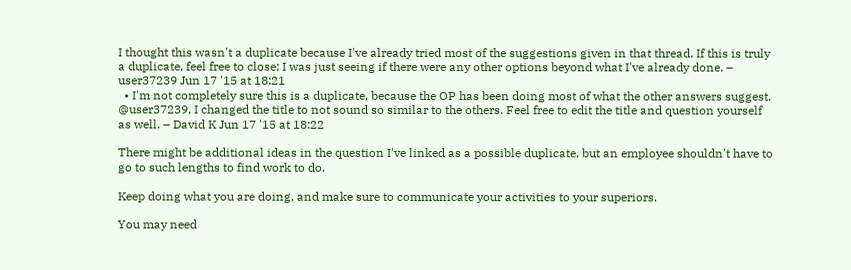I thought this wasn't a duplicate because I've already tried most of the suggestions given in that thread. If this is truly a duplicate, feel free to close; I was just seeing if there were any other options beyond what I've already done. – user37239 Jun 17 '15 at 18:21
  • I'm not completely sure this is a duplicate, because the OP has been doing most of what the other answers suggest. @user37239, I changed the title to not sound so similar to the others. Feel free to edit the title and question yourself as well. – David K Jun 17 '15 at 18:22

There might be additional ideas in the question I've linked as a possible duplicate, but an employee shouldn't have to go to such lengths to find work to do.

Keep doing what you are doing, and make sure to communicate your activities to your superiors.

You may need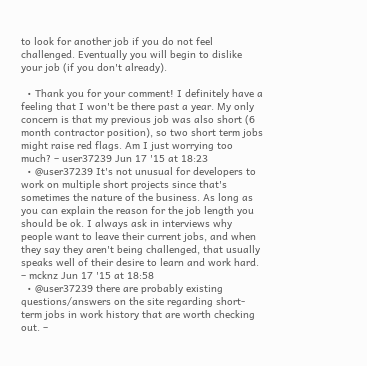to look for another job if you do not feel challenged. Eventually you will begin to dislike your job (if you don't already).

  • Thank you for your comment! I definitely have a feeling that I won't be there past a year. My only concern is that my previous job was also short (6 month contractor position), so two short term jobs might raise red flags. Am I just worrying too much? – user37239 Jun 17 '15 at 18:23
  • @user37239 It's not unusual for developers to work on multiple short projects since that's sometimes the nature of the business. As long as you can explain the reason for the job length you should be ok. I always ask in interviews why people want to leave their current jobs, and when they say they aren't being challenged, that usually speaks well of their desire to learn and work hard. – mcknz Jun 17 '15 at 18:58
  • @user37239 there are probably existing questions/answers on the site regarding short-term jobs in work history that are worth checking out. –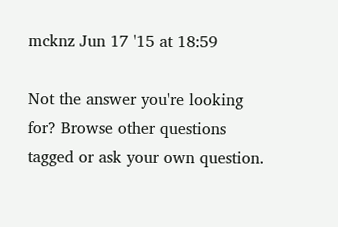mcknz Jun 17 '15 at 18:59

Not the answer you're looking for? Browse other questions tagged or ask your own question.